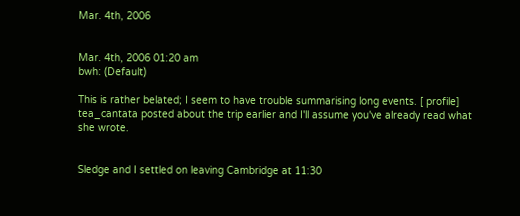Mar. 4th, 2006


Mar. 4th, 2006 01:20 am
bwh: (Default)

This is rather belated; I seem to have trouble summarising long events. [ profile] tea_cantata posted about the trip earlier and I'll assume you've already read what she wrote.


Sledge and I settled on leaving Cambridge at 11:30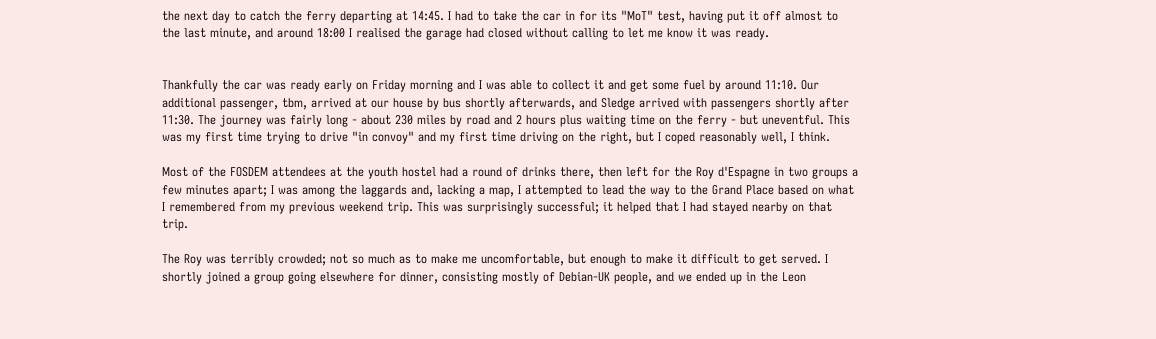the next day to catch the ferry departing at 14:45. I had to take the car in for its "MoT" test, having put it off almost to the last minute, and around 18:00 I realised the garage had closed without calling to let me know it was ready.


Thankfully the car was ready early on Friday morning and I was able to collect it and get some fuel by around 11:10. Our additional passenger, tbm, arrived at our house by bus shortly afterwards, and Sledge arrived with passengers shortly after 11:30. The journey was fairly long - about 230 miles by road and 2 hours plus waiting time on the ferry - but uneventful. This was my first time trying to drive "in convoy" and my first time driving on the right, but I coped reasonably well, I think.

Most of the FOSDEM attendees at the youth hostel had a round of drinks there, then left for the Roy d'Espagne in two groups a few minutes apart; I was among the laggards and, lacking a map, I attempted to lead the way to the Grand Place based on what I remembered from my previous weekend trip. This was surprisingly successful; it helped that I had stayed nearby on that trip.

The Roy was terribly crowded; not so much as to make me uncomfortable, but enough to make it difficult to get served. I shortly joined a group going elsewhere for dinner, consisting mostly of Debian-UK people, and we ended up in the Leon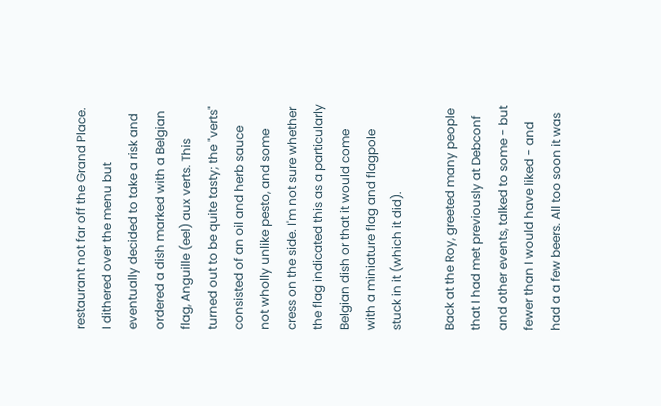restaurant not far off the Grand Place. I dithered over the menu but eventually decided to take a risk and ordered a dish marked with a Belgian flag, Anguille (eel) aux verts. This turned out to be quite tasty; the "verts" consisted of an oil and herb sauce not wholly unlike pesto, and some cress on the side. I'm not sure whether the flag indicated this as a particularly Belgian dish or that it would come with a miniature flag and flagpole stuck in it (which it did).

Back at the Roy, greeted many people that I had met previously at Debconf and other events, talked to some - but fewer than I would have liked - and had a a few beers. All too soon it was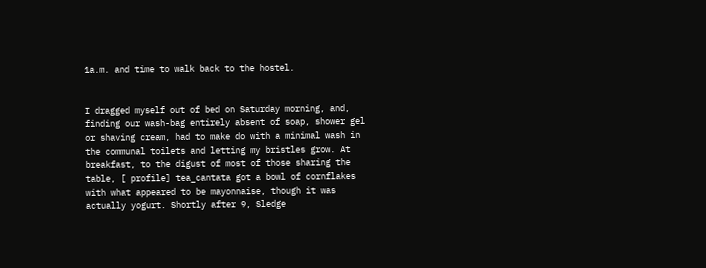1a.m. and time to walk back to the hostel.


I dragged myself out of bed on Saturday morning, and, finding our wash-bag entirely absent of soap, shower gel or shaving cream, had to make do with a minimal wash in the communal toilets and letting my bristles grow. At breakfast, to the digust of most of those sharing the table, [ profile] tea_cantata got a bowl of cornflakes with what appeared to be mayonnaise, though it was actually yogurt. Shortly after 9, Sledge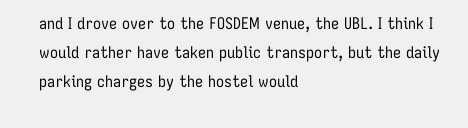and I drove over to the FOSDEM venue, the UBL. I think I would rather have taken public transport, but the daily parking charges by the hostel would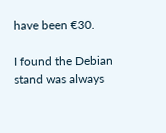have been €30.

I found the Debian stand was always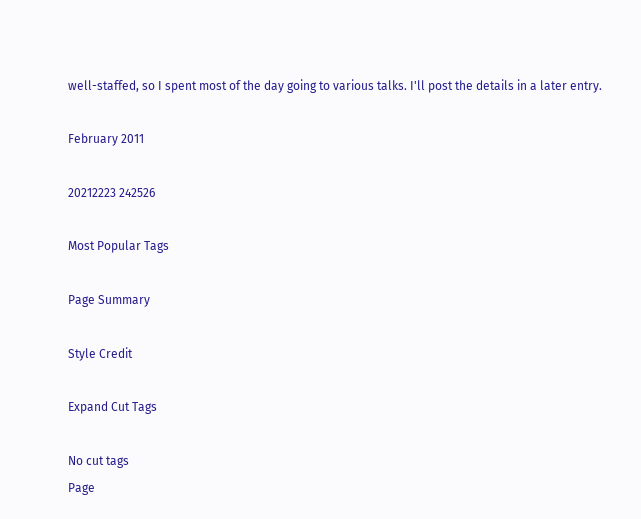well-staffed, so I spent most of the day going to various talks. I'll post the details in a later entry.

February 2011

20212223 242526

Most Popular Tags

Page Summary

Style Credit

Expand Cut Tags

No cut tags
Page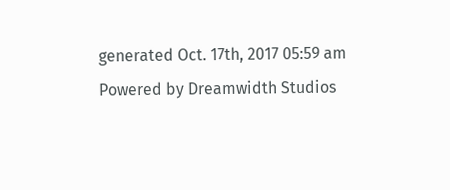generated Oct. 17th, 2017 05:59 am
Powered by Dreamwidth Studios